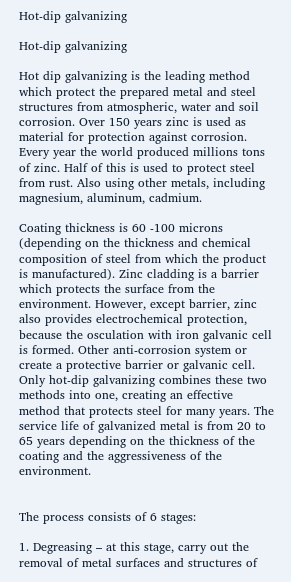Hot-dip galvanizing

Hot-dip galvanizing

Hot dip galvanizing is the leading method which protect the prepared metal and steel structures from atmospheric, water and soil corrosion. Over 150 years zinc is used as material for protection against corrosion. Every year the world produced millions tons of zinc. Half of this is used to protect steel from rust. Also using other metals, including magnesium, aluminum, cadmium.

Coating thickness is 60 -100 microns (depending on the thickness and chemical composition of steel from which the product is manufactured). Zinc cladding is a barrier which protects the surface from the environment. However, except barrier, zinc also provides electrochemical protection, because the osculation with iron galvanic cell is formed. Other anti-corrosion system or create a protective barrier or galvanic cell. Only hot-dip galvanizing combines these two methods into one, creating an effective method that protects steel for many years. The service life of galvanized metal is from 20 to 65 years depending on the thickness of the coating and the aggressiveness of the environment.


The process consists of 6 stages:

1. Degreasing – at this stage, carry out the removal of metal surfaces and structures of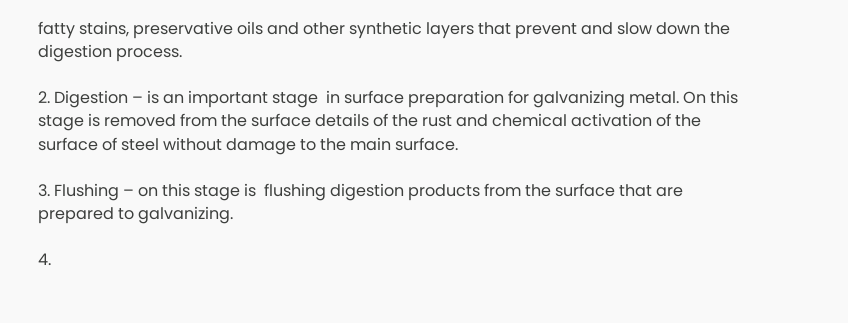fatty stains, preservative oils and other synthetic layers that prevent and slow down the digestion process.

2. Digestion – is an important stage  in surface preparation for galvanizing metal. On this stage is removed from the surface details of the rust and chemical activation of the surface of steel without damage to the main surface.

3. Flushing – on this stage is  flushing digestion products from the surface that are prepared to galvanizing.

4.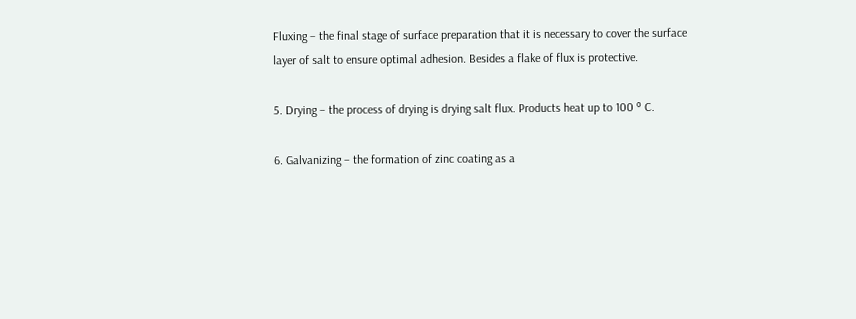Fluxing – the final stage of surface preparation that it is necessary to cover the surface layer of salt to ensure optimal adhesion. Besides a flake of flux is protective.

5. Drying – the process of drying is drying salt flux. Products heat up to 100 º C.

6. Galvanizing – the formation of zinc coating as a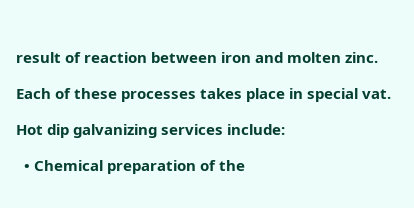result of reaction between iron and molten zinc.

Each of these processes takes place in special vat.

Hot dip galvanizing services include:

  • Chemical preparation of the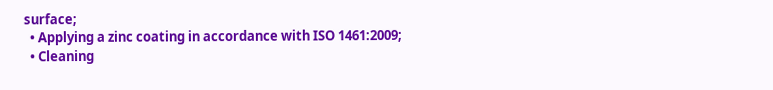surface;
  • Applying a zinc coating in accordance with ISO 1461:2009;
  • Cleaning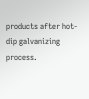products after hot-dip galvanizing process.